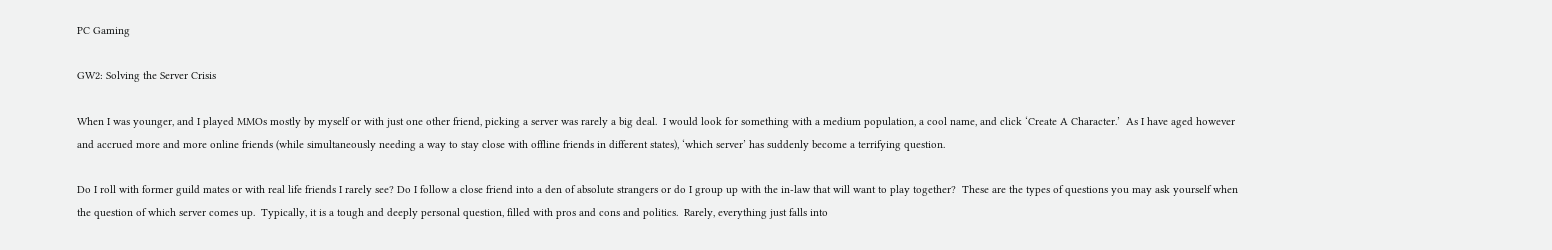PC Gaming

GW2: Solving the Server Crisis

When I was younger, and I played MMOs mostly by myself or with just one other friend, picking a server was rarely a big deal.  I would look for something with a medium population, a cool name, and click ‘Create A Character.’  As I have aged however and accrued more and more online friends (while simultaneously needing a way to stay close with offline friends in different states), ‘which server’ has suddenly become a terrifying question.

Do I roll with former guild mates or with real life friends I rarely see? Do I follow a close friend into a den of absolute strangers or do I group up with the in-law that will want to play together?  These are the types of questions you may ask yourself when the question of which server comes up.  Typically, it is a tough and deeply personal question, filled with pros and cons and politics.  Rarely, everything just falls into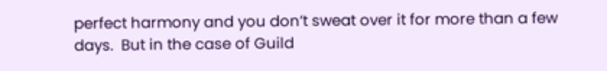perfect harmony and you don’t sweat over it for more than a few days.  But in the case of Guild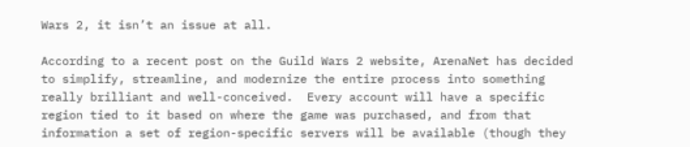Wars 2, it isn’t an issue at all.

According to a recent post on the Guild Wars 2 website, ArenaNet has decided to simplify, streamline, and modernize the entire process into something really brilliant and well-conceived.  Every account will have a specific region tied to it based on where the game was purchased, and from that information a set of region-specific servers will be available (though they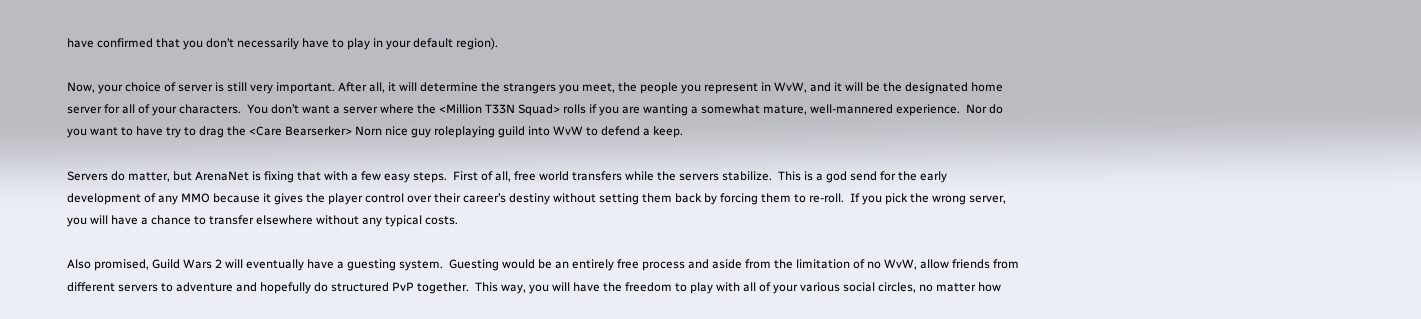have confirmed that you don’t necessarily have to play in your default region).

Now, your choice of server is still very important. After all, it will determine the strangers you meet, the people you represent in WvW, and it will be the designated home server for all of your characters.  You don’t want a server where the <Million T33N Squad> rolls if you are wanting a somewhat mature, well-mannered experience.  Nor do you want to have try to drag the <Care Bearserker> Norn nice guy roleplaying guild into WvW to defend a keep.

Servers do matter, but ArenaNet is fixing that with a few easy steps.  First of all, free world transfers while the servers stabilize.  This is a god send for the early development of any MMO because it gives the player control over their career’s destiny without setting them back by forcing them to re-roll.  If you pick the wrong server, you will have a chance to transfer elsewhere without any typical costs.

Also promised, Guild Wars 2 will eventually have a guesting system.  Guesting would be an entirely free process and aside from the limitation of no WvW, allow friends from different servers to adventure and hopefully do structured PvP together.  This way, you will have the freedom to play with all of your various social circles, no matter how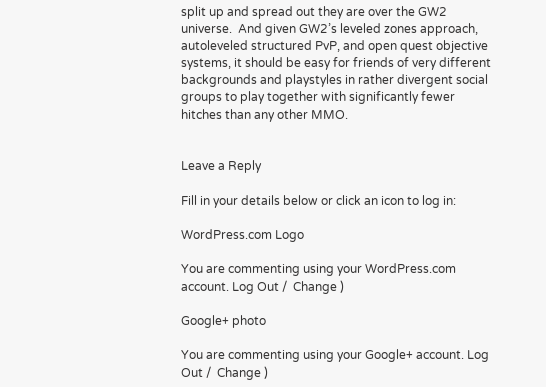split up and spread out they are over the GW2 universe.  And given GW2’s leveled zones approach, autoleveled structured PvP, and open quest objective systems, it should be easy for friends of very different backgrounds and playstyles in rather divergent social groups to play together with significantly fewer hitches than any other MMO.


Leave a Reply

Fill in your details below or click an icon to log in:

WordPress.com Logo

You are commenting using your WordPress.com account. Log Out /  Change )

Google+ photo

You are commenting using your Google+ account. Log Out /  Change )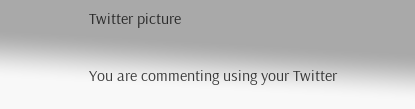Twitter picture

You are commenting using your Twitter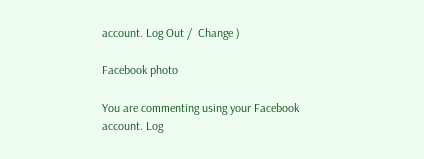account. Log Out /  Change )

Facebook photo

You are commenting using your Facebook account. Log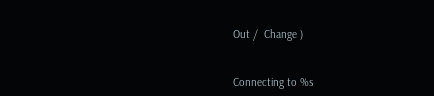Out /  Change )


Connecting to %s